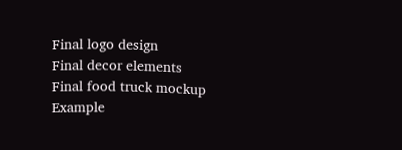Final logo design
Final decor elements
Final food truck mockup
Example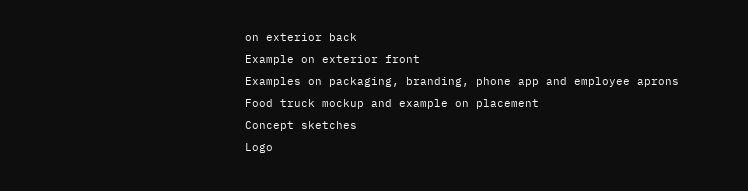on exterior back
Example on exterior front
Examples on packaging, branding, phone app and employee aprons
Food truck mockup and example on placement
Concept sketches
Logo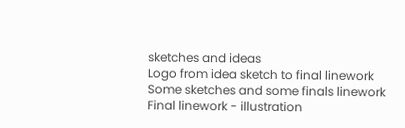sketches and ideas
Logo from idea sketch to final linework
Some sketches and some finals linework
Final linework - illustration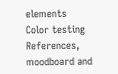elements
Color testing
References, moodboard and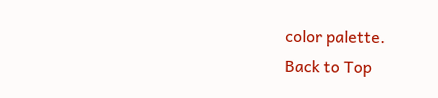color palette.
Back to Top